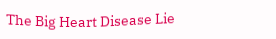The Big Heart Disease Lie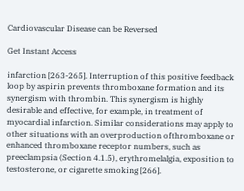Cardiovascular Disease can be Reversed

Get Instant Access

infarction [263-265]. Interruption of this positive feedback loop by aspirin prevents thromboxane formation and its synergism with thrombin. This synergism is highly desirable and effective, for example, in treatment of myocardial infarction. Similar considerations may apply to other situations with an overproduction ofthromboxane or enhanced thromboxane receptor numbers, such as preeclampsia (Section 4.1.5), erythromelalgia, exposition to testosterone, or cigarette smoking [266].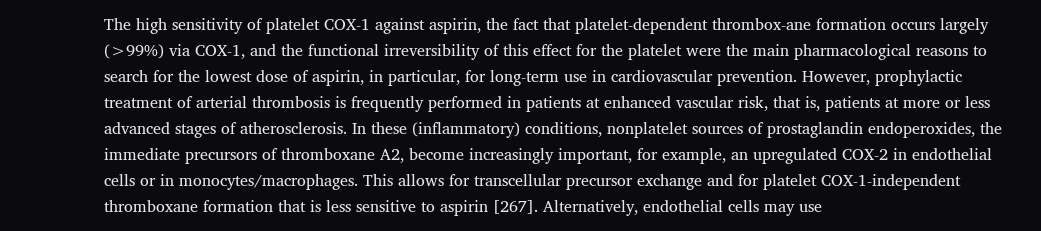The high sensitivity of platelet COX-1 against aspirin, the fact that platelet-dependent thrombox-ane formation occurs largely (>99%) via COX-1, and the functional irreversibility of this effect for the platelet were the main pharmacological reasons to search for the lowest dose of aspirin, in particular, for long-term use in cardiovascular prevention. However, prophylactic treatment of arterial thrombosis is frequently performed in patients at enhanced vascular risk, that is, patients at more or less advanced stages of atherosclerosis. In these (inflammatory) conditions, nonplatelet sources of prostaglandin endoperoxides, the immediate precursors of thromboxane A2, become increasingly important, for example, an upregulated COX-2 in endothelial cells or in monocytes/macrophages. This allows for transcellular precursor exchange and for platelet COX-1-independent thromboxane formation that is less sensitive to aspirin [267]. Alternatively, endothelial cells may use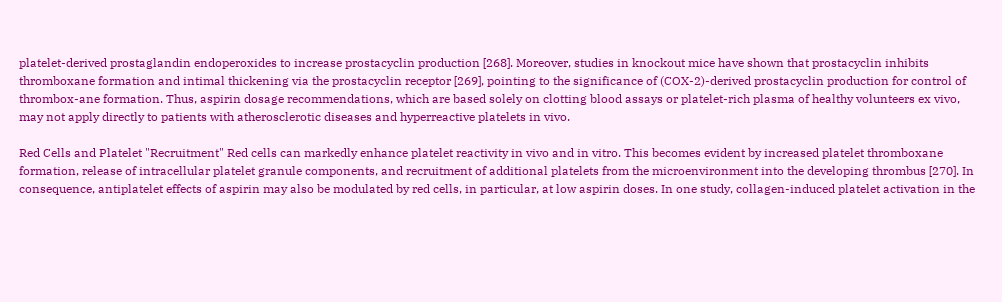platelet-derived prostaglandin endoperoxides to increase prostacyclin production [268]. Moreover, studies in knockout mice have shown that prostacyclin inhibits thromboxane formation and intimal thickening via the prostacyclin receptor [269], pointing to the significance of (COX-2)-derived prostacyclin production for control of thrombox-ane formation. Thus, aspirin dosage recommendations, which are based solely on clotting blood assays or platelet-rich plasma of healthy volunteers ex vivo, may not apply directly to patients with atherosclerotic diseases and hyperreactive platelets in vivo.

Red Cells and Platelet "Recruitment" Red cells can markedly enhance platelet reactivity in vivo and in vitro. This becomes evident by increased platelet thromboxane formation, release of intracellular platelet granule components, and recruitment of additional platelets from the microenvironment into the developing thrombus [270]. In consequence, antiplatelet effects of aspirin may also be modulated by red cells, in particular, at low aspirin doses. In one study, collagen-induced platelet activation in the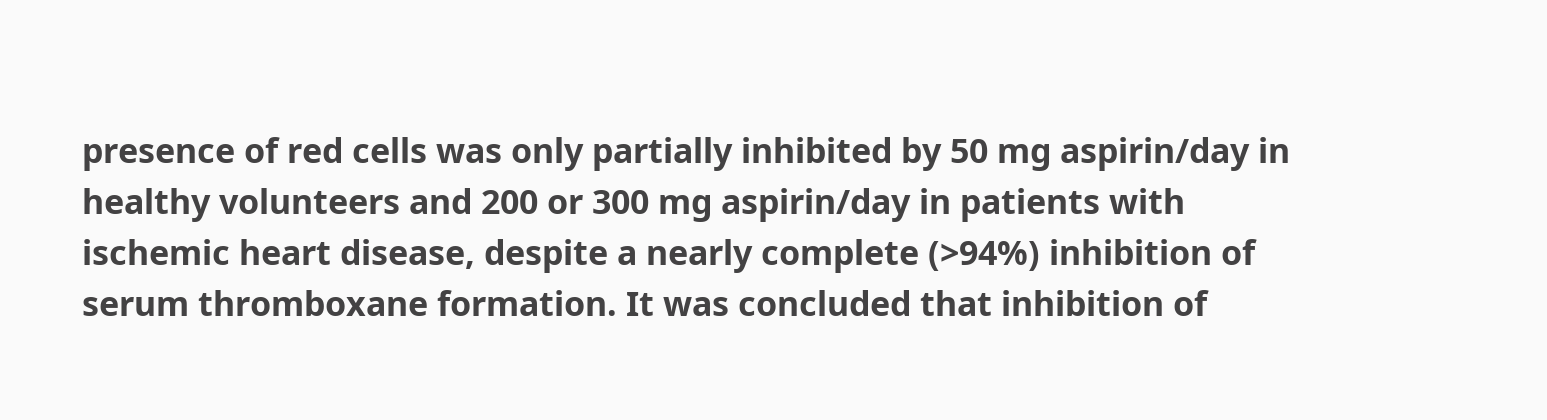presence of red cells was only partially inhibited by 50 mg aspirin/day in healthy volunteers and 200 or 300 mg aspirin/day in patients with ischemic heart disease, despite a nearly complete (>94%) inhibition of serum thromboxane formation. It was concluded that inhibition of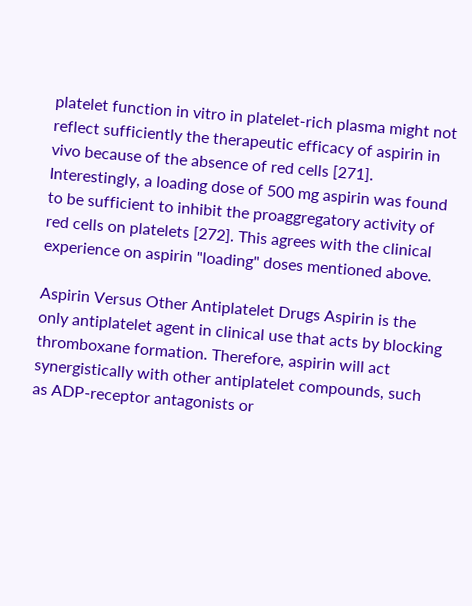platelet function in vitro in platelet-rich plasma might not reflect sufficiently the therapeutic efficacy of aspirin in vivo because of the absence of red cells [271]. Interestingly, a loading dose of 500 mg aspirin was found to be sufficient to inhibit the proaggregatory activity of red cells on platelets [272]. This agrees with the clinical experience on aspirin "loading" doses mentioned above.

Aspirin Versus Other Antiplatelet Drugs Aspirin is the only antiplatelet agent in clinical use that acts by blocking thromboxane formation. Therefore, aspirin will act synergistically with other antiplatelet compounds, such as ADP-receptor antagonists or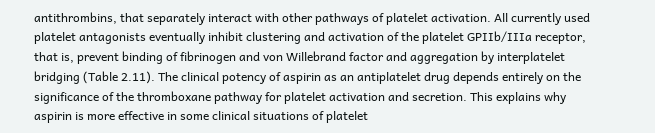antithrombins, that separately interact with other pathways of platelet activation. All currently used platelet antagonists eventually inhibit clustering and activation of the platelet GPIIb/IIIa receptor, that is, prevent binding of fibrinogen and von Willebrand factor and aggregation by interplatelet bridging (Table 2.11). The clinical potency of aspirin as an antiplatelet drug depends entirely on the significance of the thromboxane pathway for platelet activation and secretion. This explains why aspirin is more effective in some clinical situations of platelet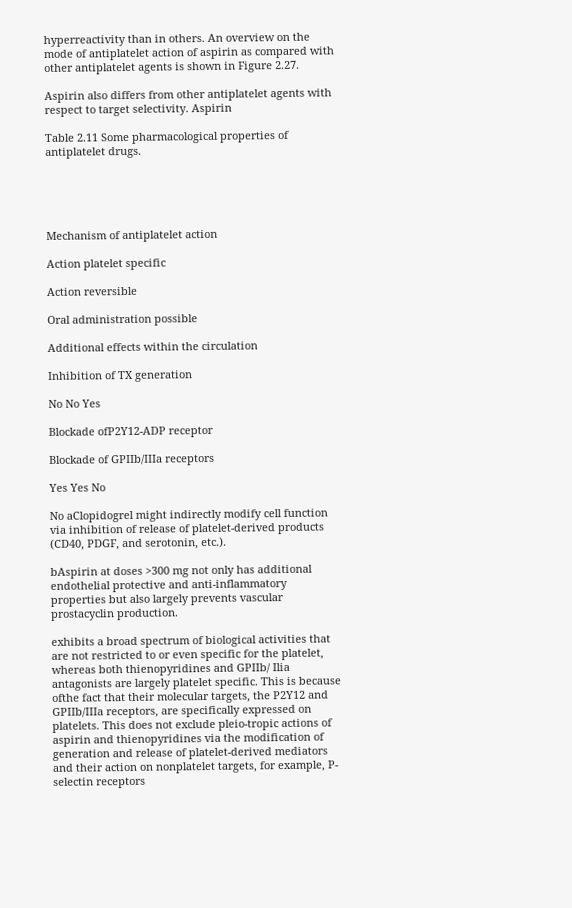hyperreactivity than in others. An overview on the mode of antiplatelet action of aspirin as compared with other antiplatelet agents is shown in Figure 2.27.

Aspirin also differs from other antiplatelet agents with respect to target selectivity. Aspirin

Table 2.11 Some pharmacological properties of antiplatelet drugs.





Mechanism of antiplatelet action

Action platelet specific

Action reversible

Oral administration possible

Additional effects within the circulation

Inhibition of TX generation

No No Yes

Blockade ofP2Y12-ADP receptor

Blockade of GPIIb/IIIa receptors

Yes Yes No

No aClopidogrel might indirectly modify cell function via inhibition of release of platelet-derived products (CD40, PDGF, and serotonin, etc.).

bAspirin at doses >300 mg not only has additional endothelial protective and anti-inflammatory properties but also largely prevents vascular prostacyclin production.

exhibits a broad spectrum of biological activities that are not restricted to or even specific for the platelet, whereas both thienopyridines and GPIIb/ Ilia antagonists are largely platelet specific. This is because ofthe fact that their molecular targets, the P2Y12 and GPIIb/IIIa receptors, are specifically expressed on platelets. This does not exclude pleio-tropic actions of aspirin and thienopyridines via the modification of generation and release of platelet-derived mediators and their action on nonplatelet targets, for example, P-selectin receptors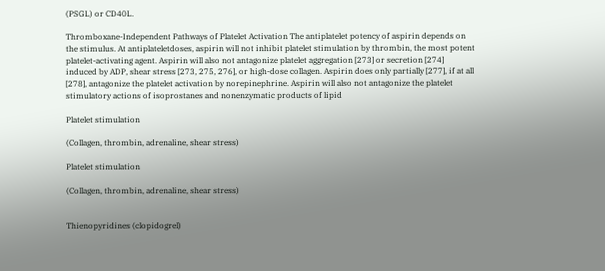(PSGL) or CD40L.

Thromboxane-Independent Pathways of Platelet Activation The antiplatelet potency of aspirin depends on the stimulus. At antiplateletdoses, aspirin will not inhibit platelet stimulation by thrombin, the most potent platelet-activating agent. Aspirin will also not antagonize platelet aggregation [273] or secretion [274] induced by ADP, shear stress [273, 275, 276], or high-dose collagen. Aspirin does only partially [277], if at all [278], antagonize the platelet activation by norepinephrine. Aspirin will also not antagonize the platelet stimulatory actions of isoprostanes and nonenzymatic products of lipid

Platelet stimulation

(Collagen, thrombin, adrenaline, shear stress)

Platelet stimulation

(Collagen, thrombin, adrenaline, shear stress)


Thienopyridines (clopidogrel)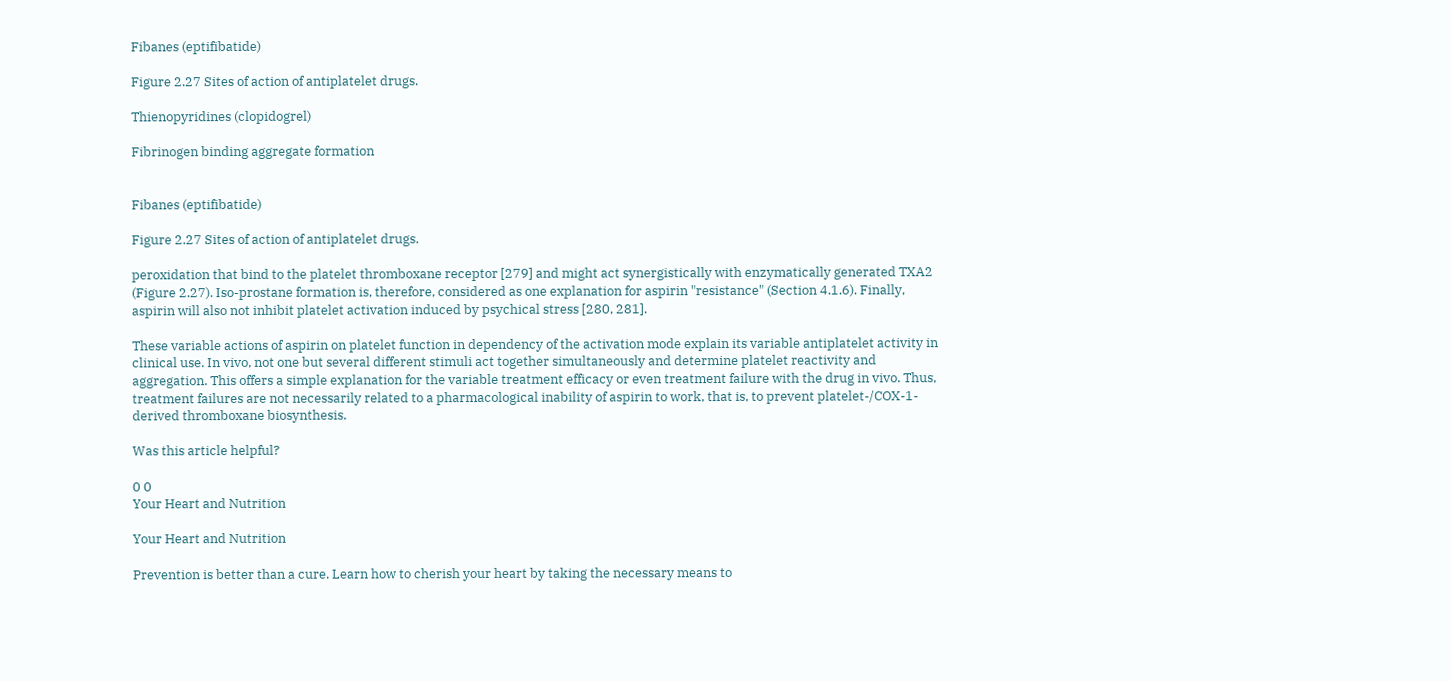Fibanes (eptifibatide)

Figure 2.27 Sites of action of antiplatelet drugs.

Thienopyridines (clopidogrel)

Fibrinogen binding aggregate formation


Fibanes (eptifibatide)

Figure 2.27 Sites of action of antiplatelet drugs.

peroxidation that bind to the platelet thromboxane receptor [279] and might act synergistically with enzymatically generated TXA2 (Figure 2.27). Iso-prostane formation is, therefore, considered as one explanation for aspirin "resistance" (Section 4.1.6). Finally, aspirin will also not inhibit platelet activation induced by psychical stress [280, 281].

These variable actions of aspirin on platelet function in dependency of the activation mode explain its variable antiplatelet activity in clinical use. In vivo, not one but several different stimuli act together simultaneously and determine platelet reactivity and aggregation. This offers a simple explanation for the variable treatment efficacy or even treatment failure with the drug in vivo. Thus, treatment failures are not necessarily related to a pharmacological inability of aspirin to work, that is, to prevent platelet-/COX-1-derived thromboxane biosynthesis.

Was this article helpful?

0 0
Your Heart and Nutrition

Your Heart and Nutrition

Prevention is better than a cure. Learn how to cherish your heart by taking the necessary means to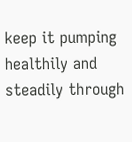keep it pumping healthily and steadily through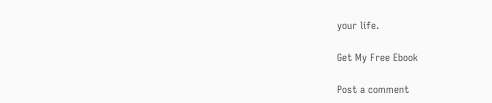your life.

Get My Free Ebook

Post a comment